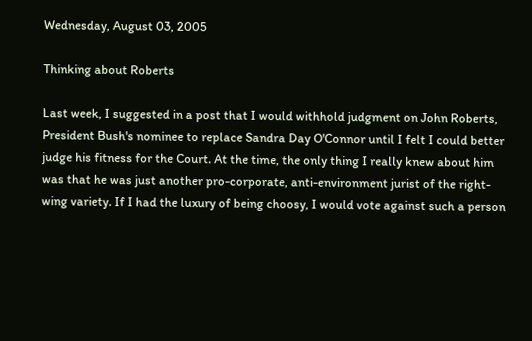Wednesday, August 03, 2005

Thinking about Roberts

Last week, I suggested in a post that I would withhold judgment on John Roberts, President Bush's nominee to replace Sandra Day O'Connor until I felt I could better judge his fitness for the Court. At the time, the only thing I really knew about him was that he was just another pro-corporate, anti-environment jurist of the right-wing variety. If I had the luxury of being choosy, I would vote against such a person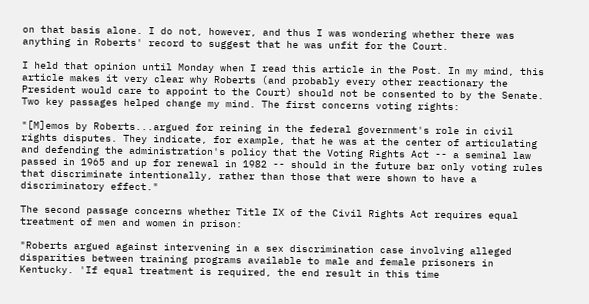on that basis alone. I do not, however, and thus I was wondering whether there was anything in Roberts' record to suggest that he was unfit for the Court.

I held that opinion until Monday when I read this article in the Post. In my mind, this article makes it very clear why Roberts (and probably every other reactionary the President would care to appoint to the Court) should not be consented to by the Senate. Two key passages helped change my mind. The first concerns voting rights:

"[M]emos by Roberts...argued for reining in the federal government's role in civil rights disputes. They indicate, for example, that he was at the center of articulating and defending the administration's policy that the Voting Rights Act -- a seminal law passed in 1965 and up for renewal in 1982 -- should in the future bar only voting rules that discriminate intentionally, rather than those that were shown to have a discriminatory effect."

The second passage concerns whether Title IX of the Civil Rights Act requires equal treatment of men and women in prison:

"Roberts argued against intervening in a sex discrimination case involving alleged disparities between training programs available to male and female prisoners in Kentucky. 'If equal treatment is required, the end result in this time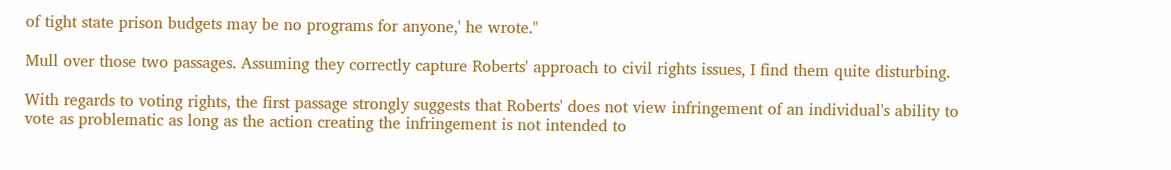of tight state prison budgets may be no programs for anyone,' he wrote."

Mull over those two passages. Assuming they correctly capture Roberts' approach to civil rights issues, I find them quite disturbing.

With regards to voting rights, the first passage strongly suggests that Roberts' does not view infringement of an individual's ability to vote as problematic as long as the action creating the infringement is not intended to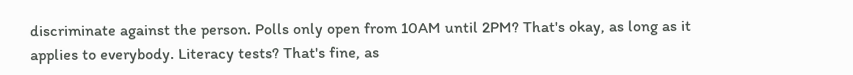discriminate against the person. Polls only open from 10AM until 2PM? That's okay, as long as it applies to everybody. Literacy tests? That's fine, as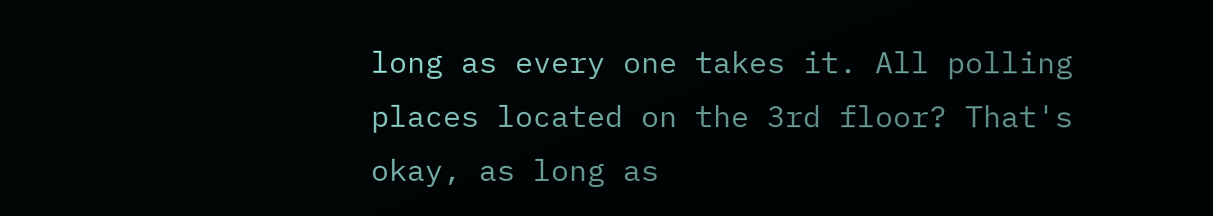long as every one takes it. All polling places located on the 3rd floor? That's okay, as long as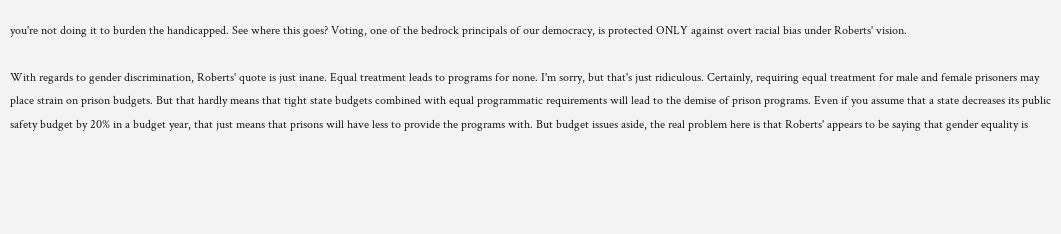you're not doing it to burden the handicapped. See where this goes? Voting, one of the bedrock principals of our democracy, is protected ONLY against overt racial bias under Roberts' vision.

With regards to gender discrimination, Roberts' quote is just inane. Equal treatment leads to programs for none. I'm sorry, but that's just ridiculous. Certainly, requiring equal treatment for male and female prisoners may place strain on prison budgets. But that hardly means that tight state budgets combined with equal programmatic requirements will lead to the demise of prison programs. Even if you assume that a state decreases its public safety budget by 20% in a budget year, that just means that prisons will have less to provide the programs with. But budget issues aside, the real problem here is that Roberts' appears to be saying that gender equality is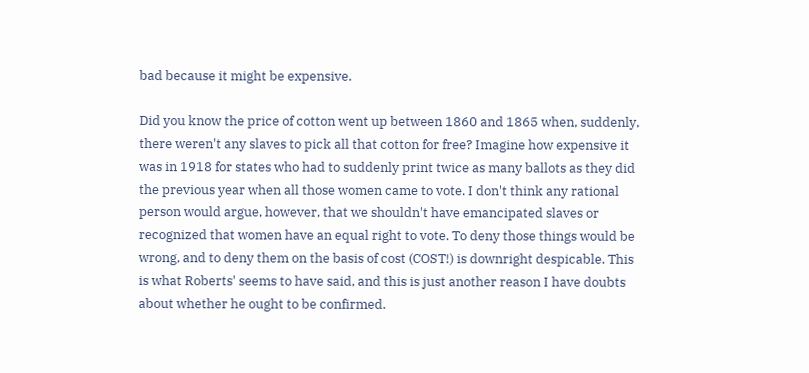bad because it might be expensive.

Did you know the price of cotton went up between 1860 and 1865 when, suddenly, there weren't any slaves to pick all that cotton for free? Imagine how expensive it was in 1918 for states who had to suddenly print twice as many ballots as they did the previous year when all those women came to vote. I don't think any rational person would argue, however, that we shouldn't have emancipated slaves or recognized that women have an equal right to vote. To deny those things would be wrong, and to deny them on the basis of cost (COST!) is downright despicable. This is what Roberts' seems to have said, and this is just another reason I have doubts about whether he ought to be confirmed.